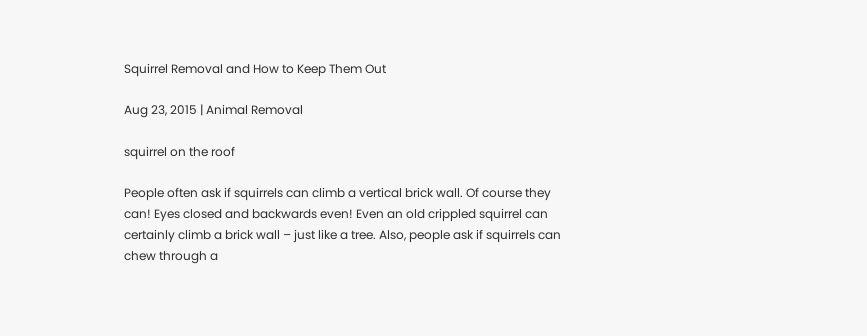Squirrel Removal and How to Keep Them Out

Aug 23, 2015 | Animal Removal

squirrel on the roof

People often ask if squirrels can climb a vertical brick wall. Of course they can! Eyes closed and backwards even! Even an old crippled squirrel can certainly climb a brick wall – just like a tree. Also, people ask if squirrels can chew through a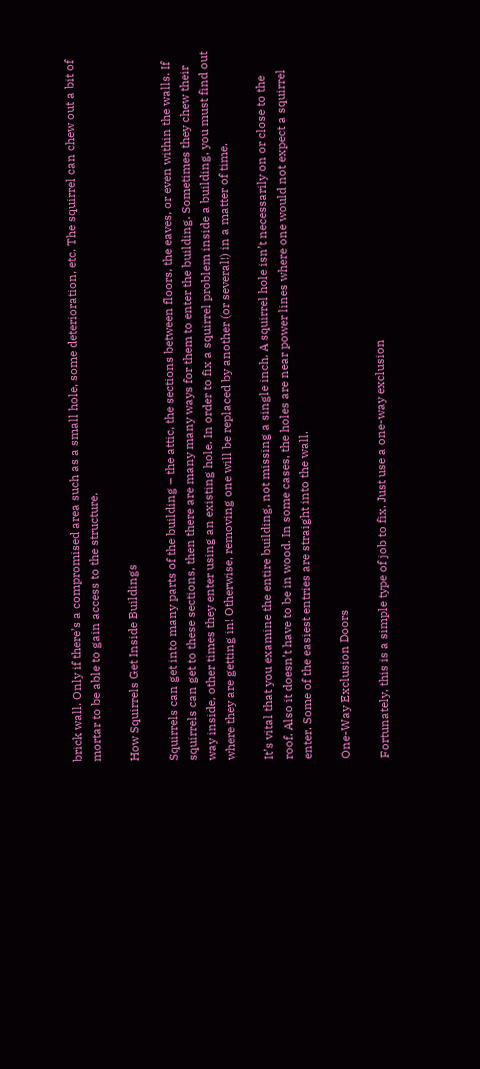brick wall. Only if there’s a compromised area such as a small hole, some deterioration, etc. The squirrel can chew out a bit of mortar to be able to gain access to the structure.

How Squirrels Get Inside Buildings

Squirrels can get into many parts of the building – the attic, the sections between floors, the eaves, or even within the walls. If squirrels can get to these sections, then there are many many ways for them to enter the building. Sometimes they chew their way inside, other times they enter using an existing hole. In order to fix a squirrel problem inside a building, you must find out where they are getting in! Otherwise, removing one will be replaced by another (or several!) in a matter of time.

It’s vital that you examine the entire building, not missing a single inch. A squirrel hole isn’t necessarily on or close to the roof. Also it doesn’t have to be in wood. In some cases, the holes are near power lines where one would not expect a squirrel enter. Some of the easiest entries are straight into the wall.

One-Way Exclusion Doors

Fortunately, this is a simple type of job to fix. Just use a one-way exclusion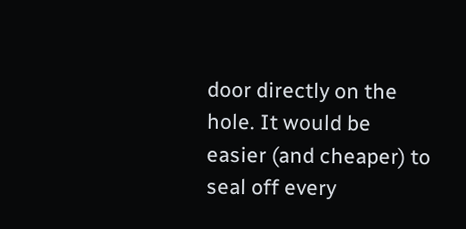door directly on the hole. It would be easier (and cheaper) to seal off every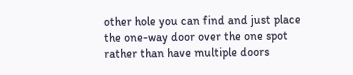other hole you can find and just place the one-way door over the one spot rather than have multiple doors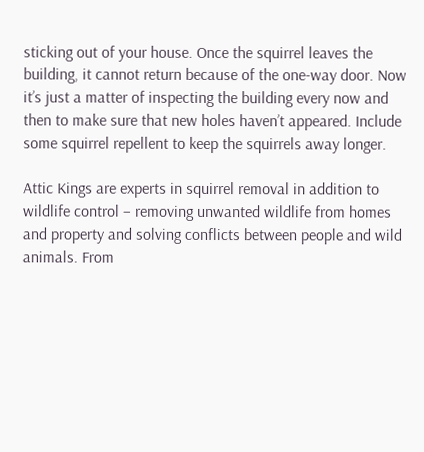sticking out of your house. Once the squirrel leaves the building, it cannot return because of the one-way door. Now it’s just a matter of inspecting the building every now and then to make sure that new holes haven’t appeared. Include some squirrel repellent to keep the squirrels away longer.

Attic Kings are experts in squirrel removal in addition to wildlife control – removing unwanted wildlife from homes and property and solving conflicts between people and wild animals. From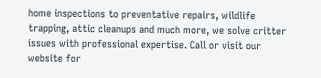home inspections to preventative repairs, wildlife trapping, attic cleanups and much more, we solve critter issues with professional expertise. Call or visit our website for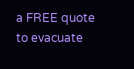a FREE quote to evacuate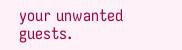your unwanted guests.